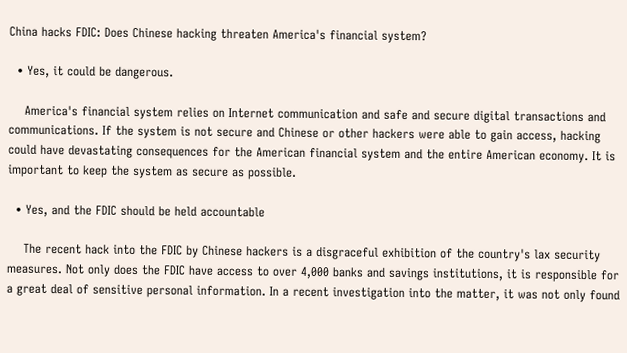China hacks FDIC: Does Chinese hacking threaten America's financial system?

  • Yes, it could be dangerous.

    America's financial system relies on Internet communication and safe and secure digital transactions and communications. If the system is not secure and Chinese or other hackers were able to gain access, hacking could have devastating consequences for the American financial system and the entire American economy. It is important to keep the system as secure as possible.

  • Yes, and the FDIC should be held accountable

    The recent hack into the FDIC by Chinese hackers is a disgraceful exhibition of the country's lax security measures. Not only does the FDIC have access to over 4,000 banks and savings institutions, it is responsible for a great deal of sensitive personal information. In a recent investigation into the matter, it was not only found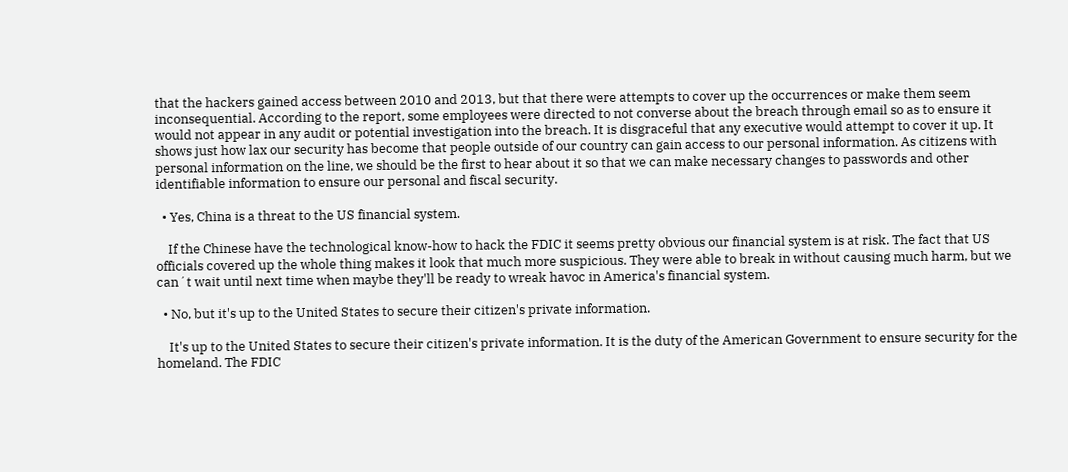that the hackers gained access between 2010 and 2013, but that there were attempts to cover up the occurrences or make them seem inconsequential. According to the report, some employees were directed to not converse about the breach through email so as to ensure it would not appear in any audit or potential investigation into the breach. It is disgraceful that any executive would attempt to cover it up. It shows just how lax our security has become that people outside of our country can gain access to our personal information. As citizens with personal information on the line, we should be the first to hear about it so that we can make necessary changes to passwords and other identifiable information to ensure our personal and fiscal security.

  • Yes, China is a threat to the US financial system.

    If the Chinese have the technological know-how to hack the FDIC it seems pretty obvious our financial system is at risk. The fact that US officials covered up the whole thing makes it look that much more suspicious. They were able to break in without causing much harm, but we can´t wait until next time when maybe they'll be ready to wreak havoc in America's financial system.

  • No, but it's up to the United States to secure their citizen's private information.

    It's up to the United States to secure their citizen's private information. It is the duty of the American Government to ensure security for the homeland. The FDIC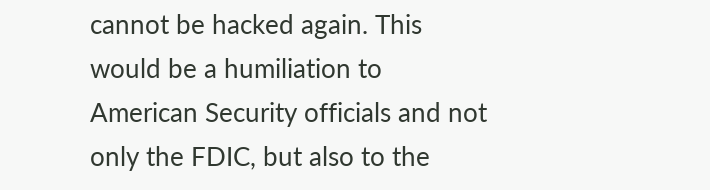cannot be hacked again. This would be a humiliation to American Security officials and not only the FDIC, but also to the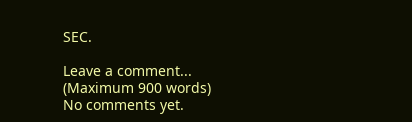SEC.

Leave a comment...
(Maximum 900 words)
No comments yet.